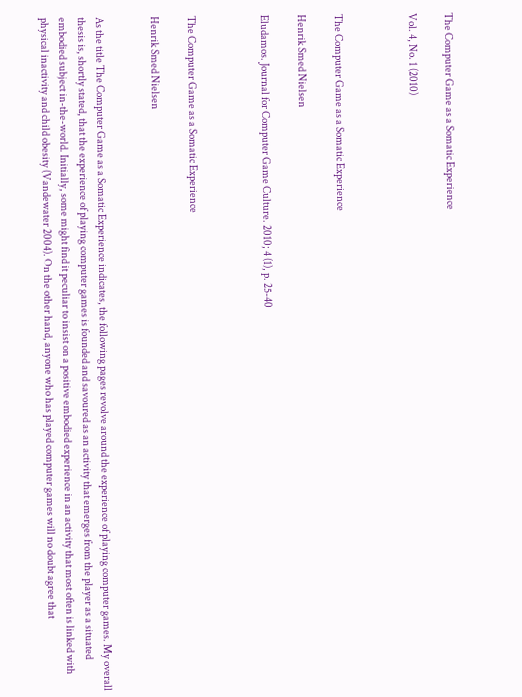The Computer Game as a Somatic Experience

Vol. 4, No. 1 (2010)



The Computer Game as a Somatic Experience

Henrik Smed Nielsen

Eludamos. Journal for Computer Game Culture. 2010; 4 (1), p. 25-40



The Computer Game as a Somatic Experience

Henrik Smed Nielsen


As the title The Computer Game as a Somatic Experience indicates, the following pages revolve around the experience of playing computer games. My overall thesis is, shortly stated, that the experience of playing computer games is founded and savoured as an activity that emerges from the player as a situated embodied subject in-the-world. Initially, some might find it peculiar to insist on a positive embodied experience in an activity that most often is linked with physical inactivity and child obesity (Vandewater 2004). On the other hand, anyone who has played computer games will no doubt agree that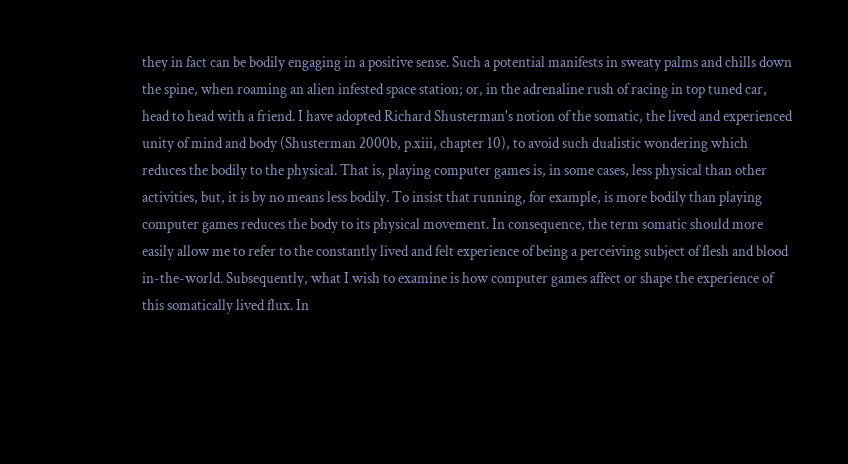they in fact can be bodily engaging in a positive sense. Such a potential manifests in sweaty palms and chills down the spine, when roaming an alien infested space station; or, in the adrenaline rush of racing in top tuned car, head to head with a friend. I have adopted Richard Shusterman's notion of the somatic, the lived and experienced unity of mind and body (Shusterman 2000b, p.xiii, chapter 10), to avoid such dualistic wondering which reduces the bodily to the physical. That is, playing computer games is, in some cases, less physical than other activities, but, it is by no means less bodily. To insist that running, for example, is more bodily than playing computer games reduces the body to its physical movement. In consequence, the term somatic should more easily allow me to refer to the constantly lived and felt experience of being a perceiving subject of flesh and blood in-the-world. Subsequently, what I wish to examine is how computer games affect or shape the experience of this somatically lived flux. In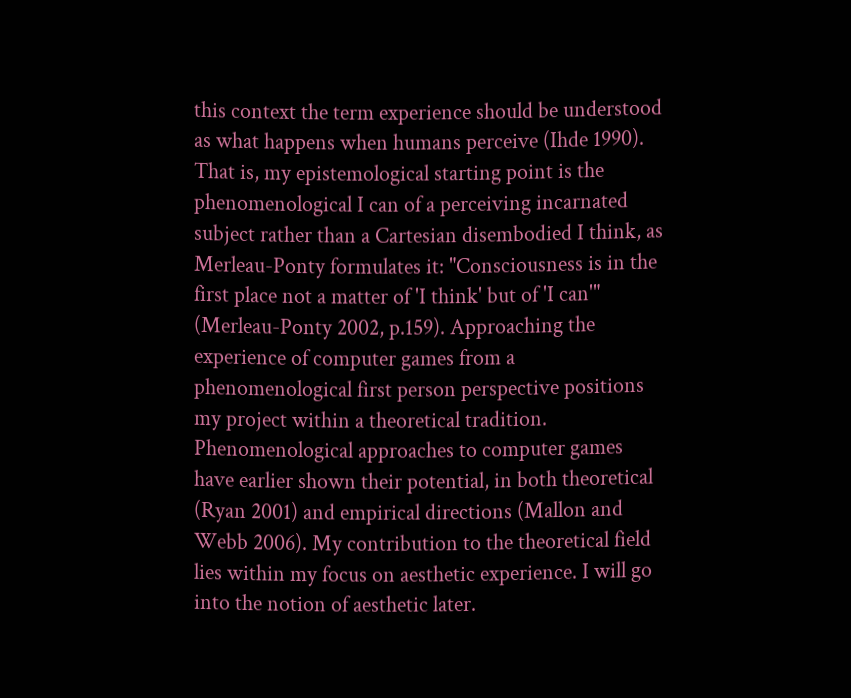this context the term experience should be understood as what happens when humans perceive (Ihde 1990). That is, my epistemological starting point is the phenomenological I can of a perceiving incarnated subject rather than a Cartesian disembodied I think, as Merleau-Ponty formulates it: "Consciousness is in the first place not a matter of 'I think' but of 'I can'" (Merleau-Ponty 2002, p.159). Approaching the experience of computer games from a phenomenological first person perspective positions my project within a theoretical tradition. Phenomenological approaches to computer games have earlier shown their potential, in both theoretical (Ryan 2001) and empirical directions (Mallon and Webb 2006). My contribution to the theoretical field lies within my focus on aesthetic experience. I will go into the notion of aesthetic later.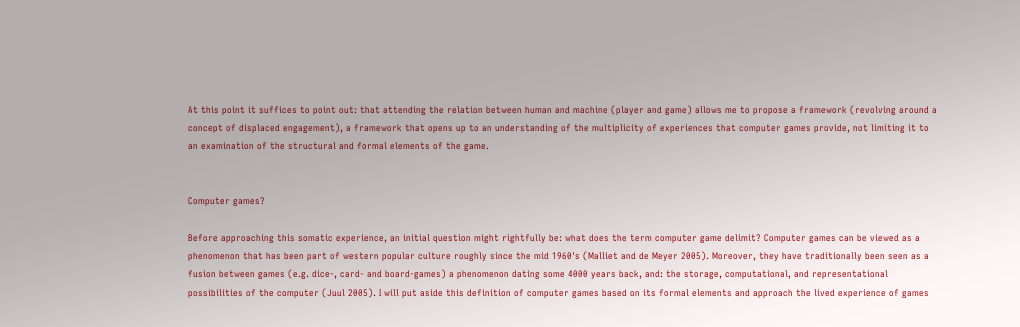At this point it suffices to point out: that attending the relation between human and machine (player and game) allows me to propose a framework (revolving around a concept of displaced engagement), a framework that opens up to an understanding of the multiplicity of experiences that computer games provide, not limiting it to an examination of the structural and formal elements of the game.


Computer games?

Before approaching this somatic experience, an initial question might rightfully be: what does the term computer game delimit? Computer games can be viewed as a phenomenon that has been part of western popular culture roughly since the mid 1960's (Malliet and de Meyer 2005). Moreover, they have traditionally been seen as a fusion between games (e.g. dice-, card- and board-games) a phenomenon dating some 4000 years back, and: the storage, computational, and representational possibilities of the computer (Juul 2005). I will put aside this definition of computer games based on its formal elements and approach the lived experience of games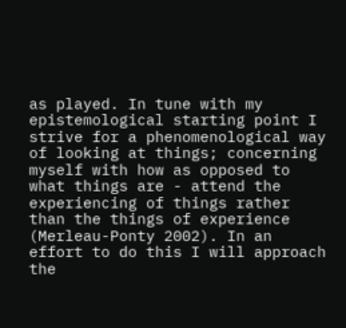as played. In tune with my epistemological starting point I strive for a phenomenological way of looking at things; concerning myself with how as opposed to what things are - attend the experiencing of things rather than the things of experience (Merleau-Ponty 2002). In an effort to do this I will approach the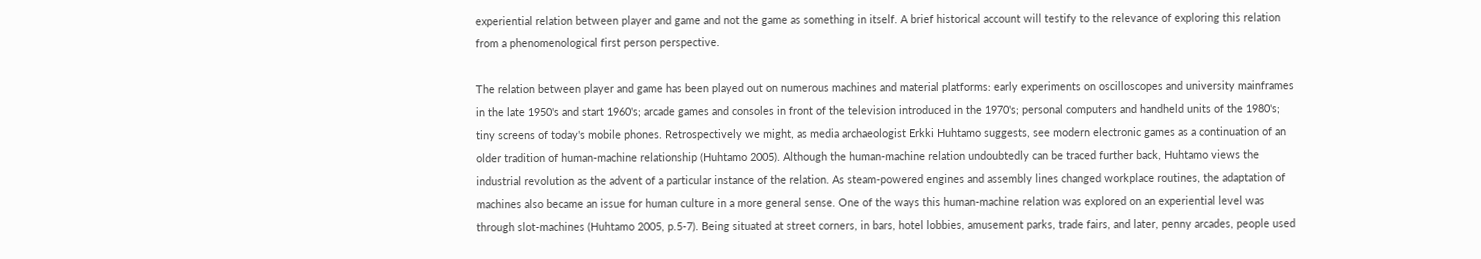experiential relation between player and game and not the game as something in itself. A brief historical account will testify to the relevance of exploring this relation from a phenomenological first person perspective.

The relation between player and game has been played out on numerous machines and material platforms: early experiments on oscilloscopes and university mainframes in the late 1950's and start 1960's; arcade games and consoles in front of the television introduced in the 1970's; personal computers and handheld units of the 1980's; tiny screens of today's mobile phones. Retrospectively we might, as media archaeologist Erkki Huhtamo suggests, see modern electronic games as a continuation of an older tradition of human-machine relationship (Huhtamo 2005). Although the human-machine relation undoubtedly can be traced further back, Huhtamo views the industrial revolution as the advent of a particular instance of the relation. As steam-powered engines and assembly lines changed workplace routines, the adaptation of machines also became an issue for human culture in a more general sense. One of the ways this human-machine relation was explored on an experiential level was through slot-machines (Huhtamo 2005, p.5-7). Being situated at street corners, in bars, hotel lobbies, amusement parks, trade fairs, and later, penny arcades, people used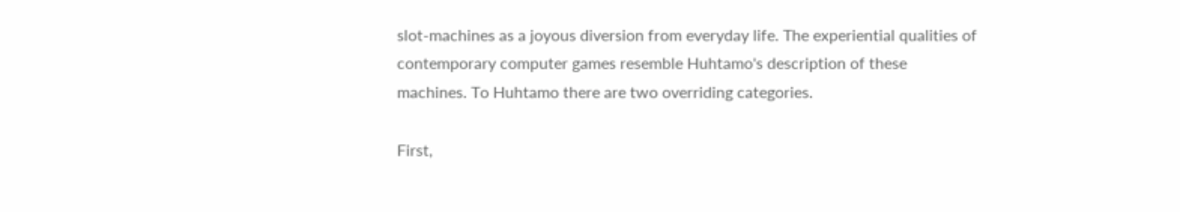slot-machines as a joyous diversion from everyday life. The experiential qualities of contemporary computer games resemble Huhtamo's description of these machines. To Huhtamo there are two overriding categories.

First,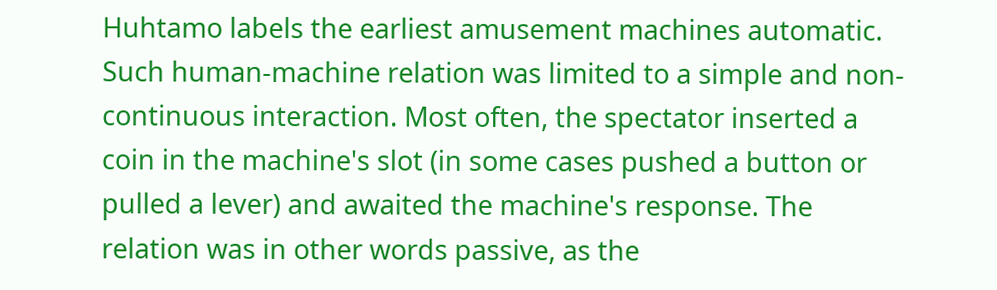Huhtamo labels the earliest amusement machines automatic. Such human-machine relation was limited to a simple and non-continuous interaction. Most often, the spectator inserted a coin in the machine's slot (in some cases pushed a button or pulled a lever) and awaited the machine's response. The relation was in other words passive, as the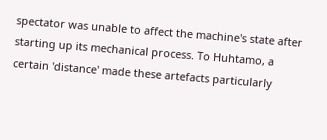spectator was unable to affect the machine's state after starting up its mechanical process. To Huhtamo, a certain 'distance' made these artefacts particularly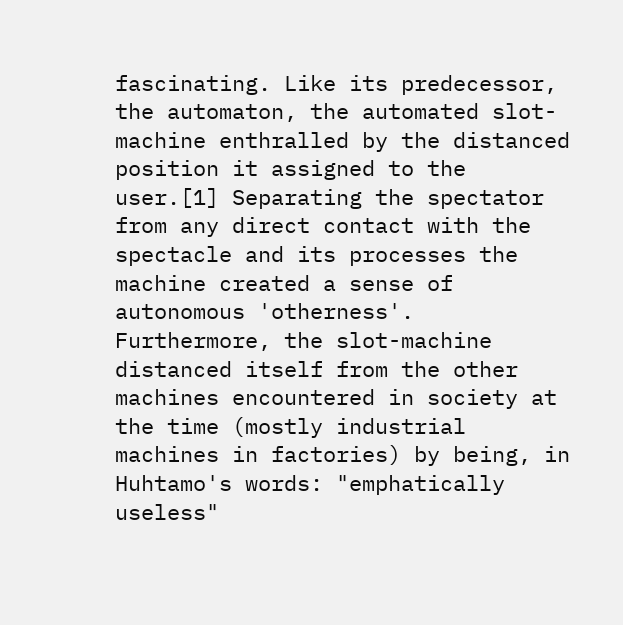fascinating. Like its predecessor, the automaton, the automated slot-machine enthralled by the distanced position it assigned to the user.[1] Separating the spectator from any direct contact with the spectacle and its processes the machine created a sense of autonomous 'otherness'. Furthermore, the slot-machine distanced itself from the other machines encountered in society at the time (mostly industrial machines in factories) by being, in Huhtamo's words: "emphatically useless"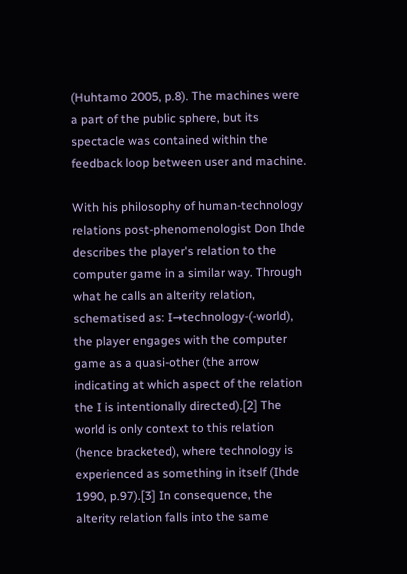(Huhtamo 2005, p.8). The machines were a part of the public sphere, but its spectacle was contained within the feedback loop between user and machine.

With his philosophy of human-technology relations post-phenomenologist Don Ihde describes the player's relation to the computer game in a similar way. Through what he calls an alterity relation, schematised as: I→technology-(-world), the player engages with the computer game as a quasi-other (the arrow indicating at which aspect of the relation the I is intentionally directed).[2] The world is only context to this relation (hence bracketed), where technology is experienced as something in itself (Ihde 1990, p.97).[3] In consequence, the alterity relation falls into the same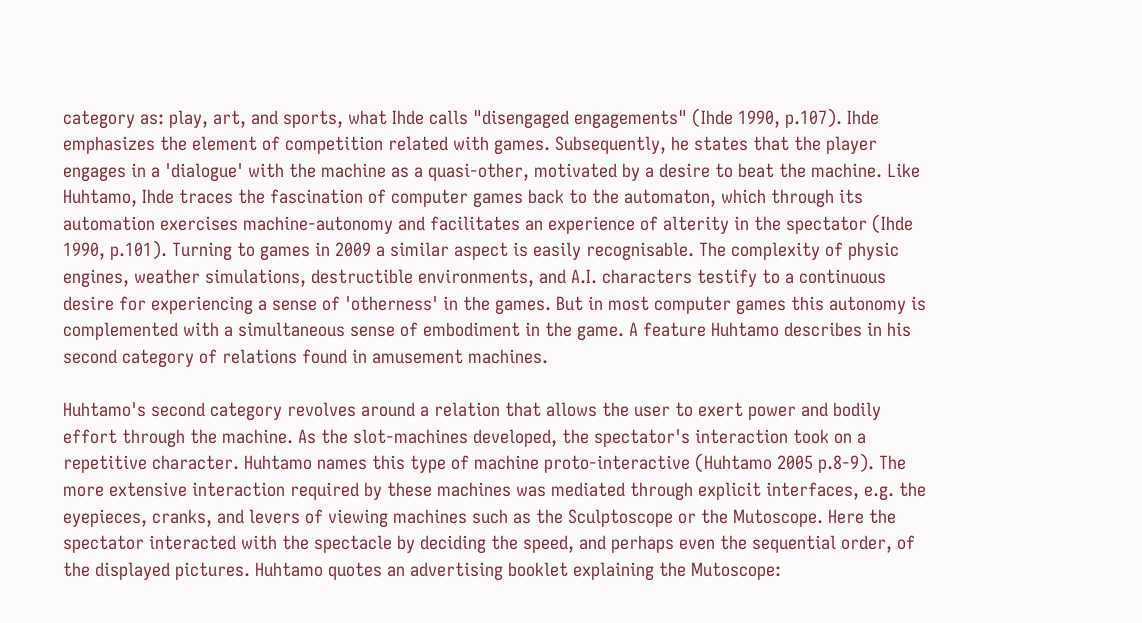category as: play, art, and sports, what Ihde calls "disengaged engagements" (Ihde 1990, p.107). Ihde emphasizes the element of competition related with games. Subsequently, he states that the player engages in a 'dialogue' with the machine as a quasi-other, motivated by a desire to beat the machine. Like Huhtamo, Ihde traces the fascination of computer games back to the automaton, which through its automation exercises machine-autonomy and facilitates an experience of alterity in the spectator (Ihde 1990, p.101). Turning to games in 2009 a similar aspect is easily recognisable. The complexity of physic engines, weather simulations, destructible environments, and A.I. characters testify to a continuous desire for experiencing a sense of 'otherness' in the games. But in most computer games this autonomy is complemented with a simultaneous sense of embodiment in the game. A feature Huhtamo describes in his second category of relations found in amusement machines.

Huhtamo's second category revolves around a relation that allows the user to exert power and bodily effort through the machine. As the slot-machines developed, the spectator's interaction took on a repetitive character. Huhtamo names this type of machine proto-interactive (Huhtamo 2005 p.8-9). The more extensive interaction required by these machines was mediated through explicit interfaces, e.g. the eyepieces, cranks, and levers of viewing machines such as the Sculptoscope or the Mutoscope. Here the spectator interacted with the spectacle by deciding the speed, and perhaps even the sequential order, of the displayed pictures. Huhtamo quotes an advertising booklet explaining the Mutoscope: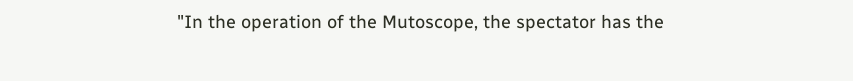"In the operation of the Mutoscope, the spectator has the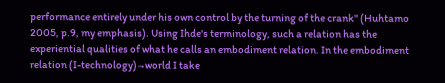performance entirely under his own control by the turning of the crank" (Huhtamo 2005, p.9, my emphasis). Using Ihde's terminology, such a relation has the experiential qualities of what he calls an embodiment relation. In the embodiment relation (I-technology)→world I take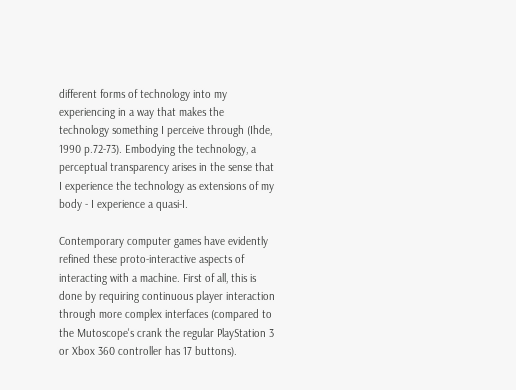different forms of technology into my experiencing in a way that makes the technology something I perceive through (Ihde, 1990 p.72-73). Embodying the technology, a perceptual transparency arises in the sense that I experience the technology as extensions of my body - I experience a quasi-I.

Contemporary computer games have evidently refined these proto-interactive aspects of interacting with a machine. First of all, this is done by requiring continuous player interaction through more complex interfaces (compared to the Mutoscope's crank the regular PlayStation 3 or Xbox 360 controller has 17 buttons).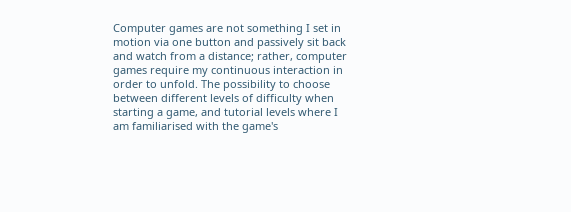Computer games are not something I set in motion via one button and passively sit back and watch from a distance; rather, computer games require my continuous interaction in order to unfold. The possibility to choose between different levels of difficulty when starting a game, and tutorial levels where I am familiarised with the game's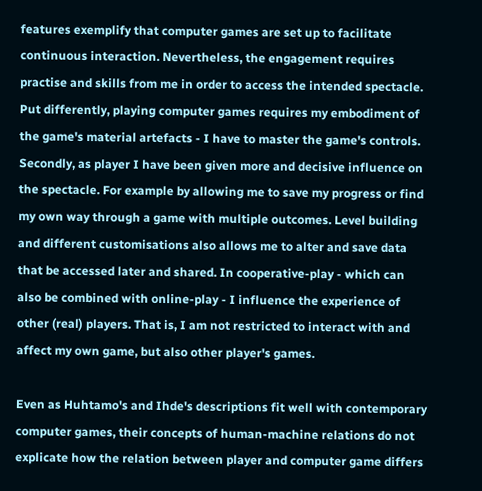features exemplify that computer games are set up to facilitate continuous interaction. Nevertheless, the engagement requires practise and skills from me in order to access the intended spectacle. Put differently, playing computer games requires my embodiment of the game's material artefacts - I have to master the game's controls. Secondly, as player I have been given more and decisive influence on the spectacle. For example by allowing me to save my progress or find my own way through a game with multiple outcomes. Level building and different customisations also allows me to alter and save data that be accessed later and shared. In cooperative-play - which can also be combined with online-play - I influence the experience of other (real) players. That is, I am not restricted to interact with and affect my own game, but also other player's games.

Even as Huhtamo's and Ihde's descriptions fit well with contemporary computer games, their concepts of human-machine relations do not explicate how the relation between player and computer game differs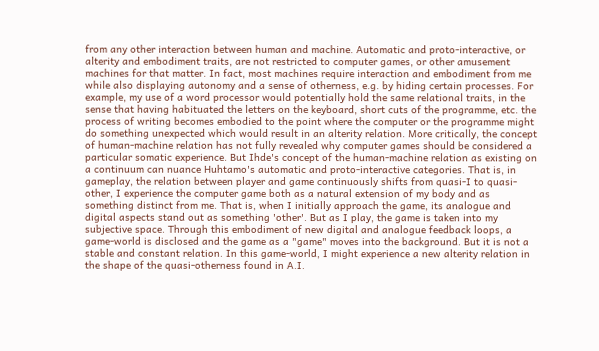from any other interaction between human and machine. Automatic and proto-interactive, or alterity and embodiment traits, are not restricted to computer games, or other amusement machines for that matter. In fact, most machines require interaction and embodiment from me while also displaying autonomy and a sense of otherness, e.g. by hiding certain processes. For example, my use of a word processor would potentially hold the same relational traits, in the sense that having habituated the letters on the keyboard, short cuts of the programme, etc. the process of writing becomes embodied to the point where the computer or the programme might do something unexpected which would result in an alterity relation. More critically, the concept of human-machine relation has not fully revealed why computer games should be considered a particular somatic experience. But Ihde's concept of the human-machine relation as existing on a continuum can nuance Huhtamo's automatic and proto-interactive categories. That is, in gameplay, the relation between player and game continuously shifts from quasi-I to quasi-other, I experience the computer game both as a natural extension of my body and as something distinct from me. That is, when I initially approach the game, its analogue and digital aspects stand out as something 'other'. But as I play, the game is taken into my subjective space. Through this embodiment of new digital and analogue feedback loops, a game-world is disclosed and the game as a "game" moves into the background. But it is not a stable and constant relation. In this game-world, I might experience a new alterity relation in the shape of the quasi-otherness found in A.I.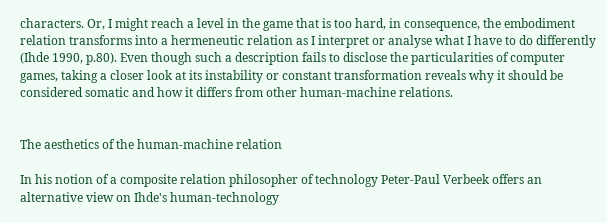characters. Or, I might reach a level in the game that is too hard, in consequence, the embodiment relation transforms into a hermeneutic relation as I interpret or analyse what I have to do differently (Ihde 1990, p.80). Even though such a description fails to disclose the particularities of computer games, taking a closer look at its instability or constant transformation reveals why it should be considered somatic and how it differs from other human-machine relations.


The aesthetics of the human-machine relation

In his notion of a composite relation philosopher of technology Peter-Paul Verbeek offers an alternative view on Ihde's human-technology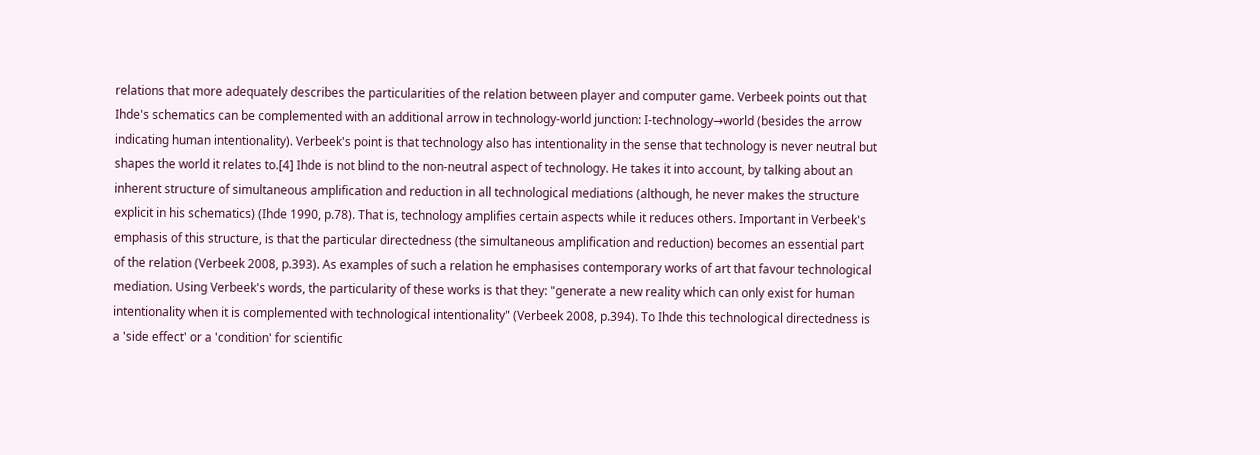relations that more adequately describes the particularities of the relation between player and computer game. Verbeek points out that Ihde's schematics can be complemented with an additional arrow in technology-world junction: I-technology→world (besides the arrow indicating human intentionality). Verbeek's point is that technology also has intentionality in the sense that technology is never neutral but shapes the world it relates to.[4] Ihde is not blind to the non-neutral aspect of technology. He takes it into account, by talking about an inherent structure of simultaneous amplification and reduction in all technological mediations (although, he never makes the structure explicit in his schematics) (Ihde 1990, p.78). That is, technology amplifies certain aspects while it reduces others. Important in Verbeek's emphasis of this structure, is that the particular directedness (the simultaneous amplification and reduction) becomes an essential part of the relation (Verbeek 2008, p.393). As examples of such a relation he emphasises contemporary works of art that favour technological mediation. Using Verbeek's words, the particularity of these works is that they: "generate a new reality which can only exist for human intentionality when it is complemented with technological intentionality" (Verbeek 2008, p.394). To Ihde this technological directedness is a 'side effect' or a 'condition' for scientific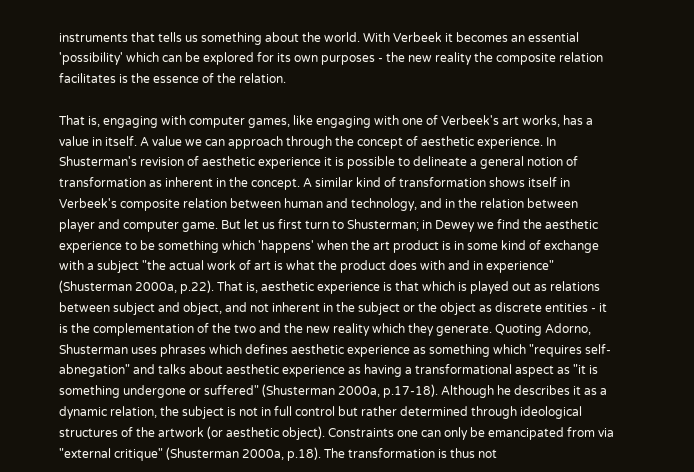instruments that tells us something about the world. With Verbeek it becomes an essential 'possibility' which can be explored for its own purposes - the new reality the composite relation facilitates is the essence of the relation.

That is, engaging with computer games, like engaging with one of Verbeek's art works, has a value in itself. A value we can approach through the concept of aesthetic experience. In Shusterman's revision of aesthetic experience it is possible to delineate a general notion of transformation as inherent in the concept. A similar kind of transformation shows itself in Verbeek's composite relation between human and technology, and in the relation between player and computer game. But let us first turn to Shusterman; in Dewey we find the aesthetic experience to be something which 'happens' when the art product is in some kind of exchange with a subject "the actual work of art is what the product does with and in experience" (Shusterman 2000a, p.22). That is, aesthetic experience is that which is played out as relations between subject and object, and not inherent in the subject or the object as discrete entities - it is the complementation of the two and the new reality which they generate. Quoting Adorno, Shusterman uses phrases which defines aesthetic experience as something which "requires self-abnegation" and talks about aesthetic experience as having a transformational aspect as "it is something undergone or suffered" (Shusterman 2000a, p.17-18). Although he describes it as a dynamic relation, the subject is not in full control but rather determined through ideological structures of the artwork (or aesthetic object). Constraints one can only be emancipated from via "external critique" (Shusterman 2000a, p.18). The transformation is thus not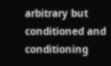arbitrary but conditioned and conditioning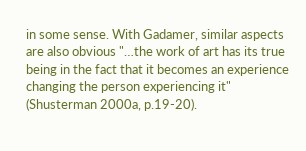in some sense. With Gadamer, similar aspects are also obvious "…the work of art has its true being in the fact that it becomes an experience changing the person experiencing it" (Shusterman 2000a, p.19-20).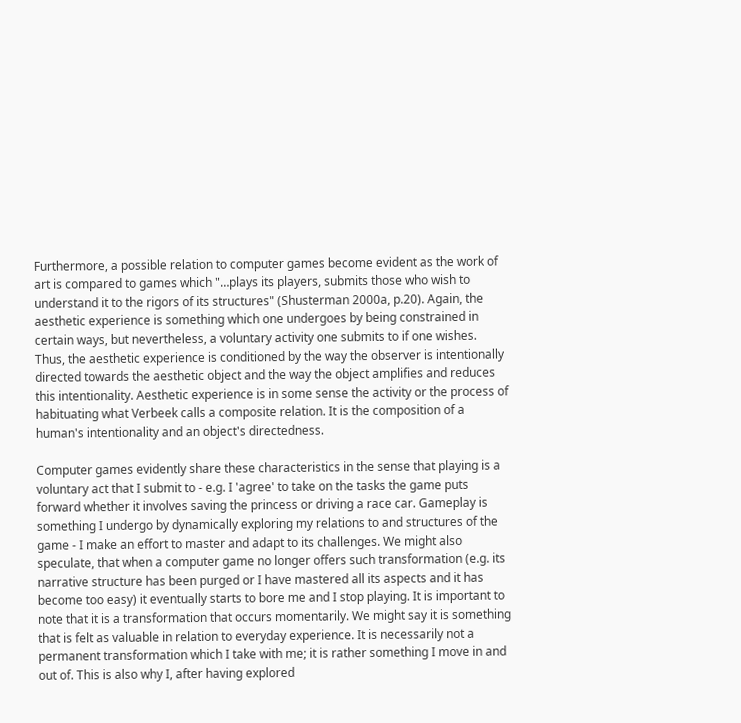Furthermore, a possible relation to computer games become evident as the work of art is compared to games which "…plays its players, submits those who wish to understand it to the rigors of its structures" (Shusterman 2000a, p.20). Again, the aesthetic experience is something which one undergoes by being constrained in certain ways, but nevertheless, a voluntary activity one submits to if one wishes. Thus, the aesthetic experience is conditioned by the way the observer is intentionally directed towards the aesthetic object and the way the object amplifies and reduces this intentionality. Aesthetic experience is in some sense the activity or the process of habituating what Verbeek calls a composite relation. It is the composition of a human's intentionality and an object's directedness.

Computer games evidently share these characteristics in the sense that playing is a voluntary act that I submit to - e.g. I 'agree' to take on the tasks the game puts forward whether it involves saving the princess or driving a race car. Gameplay is something I undergo by dynamically exploring my relations to and structures of the game - I make an effort to master and adapt to its challenges. We might also speculate, that when a computer game no longer offers such transformation (e.g. its narrative structure has been purged or I have mastered all its aspects and it has become too easy) it eventually starts to bore me and I stop playing. It is important to note that it is a transformation that occurs momentarily. We might say it is something that is felt as valuable in relation to everyday experience. It is necessarily not a permanent transformation which I take with me; it is rather something I move in and out of. This is also why I, after having explored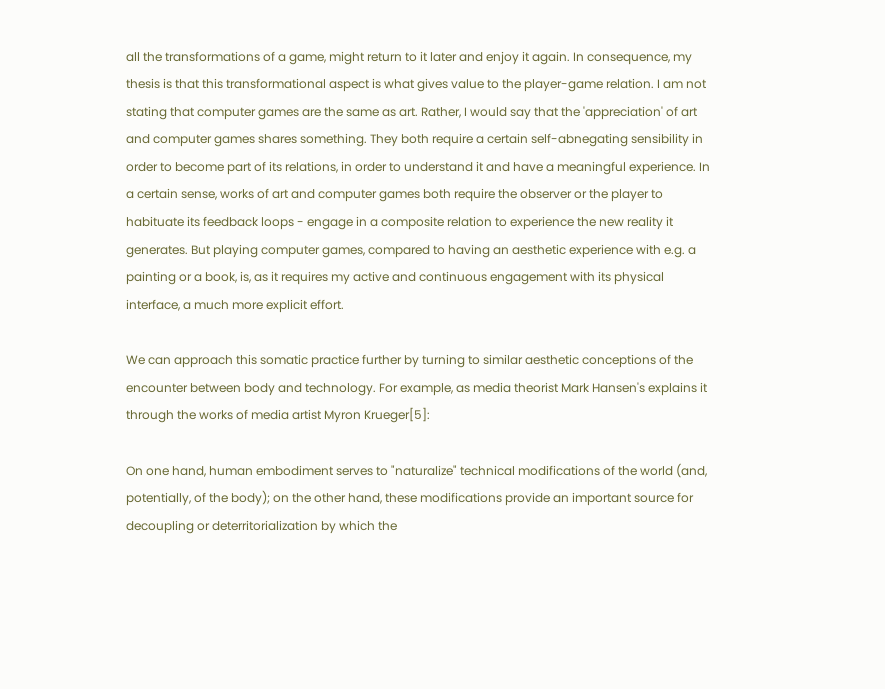all the transformations of a game, might return to it later and enjoy it again. In consequence, my thesis is that this transformational aspect is what gives value to the player-game relation. I am not stating that computer games are the same as art. Rather, I would say that the 'appreciation' of art and computer games shares something. They both require a certain self-abnegating sensibility in order to become part of its relations, in order to understand it and have a meaningful experience. In a certain sense, works of art and computer games both require the observer or the player to habituate its feedback loops - engage in a composite relation to experience the new reality it generates. But playing computer games, compared to having an aesthetic experience with e.g. a painting or a book, is, as it requires my active and continuous engagement with its physical interface, a much more explicit effort.

We can approach this somatic practice further by turning to similar aesthetic conceptions of the encounter between body and technology. For example, as media theorist Mark Hansen's explains it through the works of media artist Myron Krueger[5]:

On one hand, human embodiment serves to "naturalize" technical modifications of the world (and, potentially, of the body); on the other hand, these modifications provide an important source for decoupling or deterritorialization by which the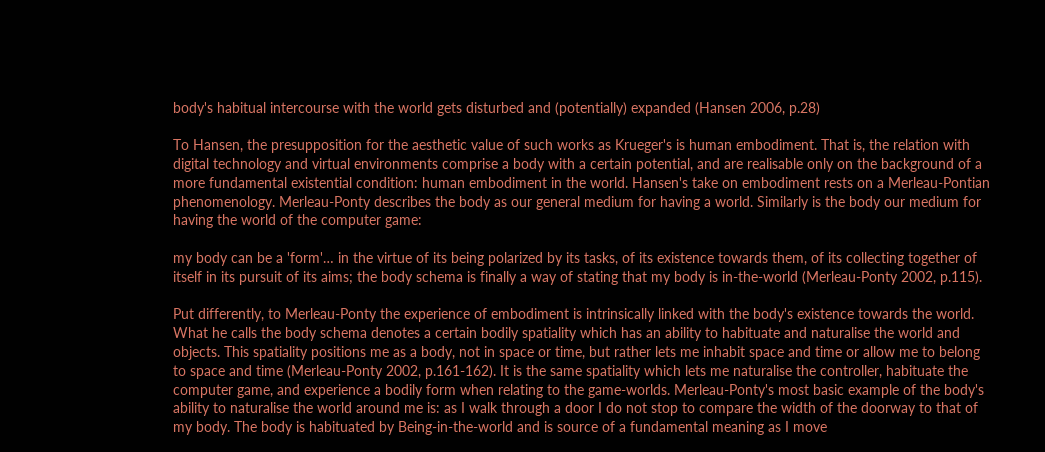body's habitual intercourse with the world gets disturbed and (potentially) expanded (Hansen 2006, p.28)

To Hansen, the presupposition for the aesthetic value of such works as Krueger's is human embodiment. That is, the relation with digital technology and virtual environments comprise a body with a certain potential, and are realisable only on the background of a more fundamental existential condition: human embodiment in the world. Hansen's take on embodiment rests on a Merleau-Pontian phenomenology. Merleau-Ponty describes the body as our general medium for having a world. Similarly is the body our medium for having the world of the computer game:

my body can be a 'form'… in the virtue of its being polarized by its tasks, of its existence towards them, of its collecting together of itself in its pursuit of its aims; the body schema is finally a way of stating that my body is in-the-world (Merleau-Ponty 2002, p.115).

Put differently, to Merleau-Ponty the experience of embodiment is intrinsically linked with the body's existence towards the world. What he calls the body schema denotes a certain bodily spatiality which has an ability to habituate and naturalise the world and objects. This spatiality positions me as a body, not in space or time, but rather lets me inhabit space and time or allow me to belong to space and time (Merleau-Ponty 2002, p.161-162). It is the same spatiality which lets me naturalise the controller, habituate the computer game, and experience a bodily form when relating to the game-worlds. Merleau-Ponty's most basic example of the body's ability to naturalise the world around me is: as I walk through a door I do not stop to compare the width of the doorway to that of my body. The body is habituated by Being-in-the-world and is source of a fundamental meaning as I move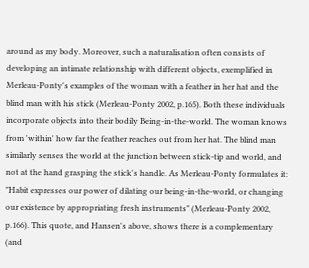around as my body. Moreover, such a naturalisation often consists of developing an intimate relationship with different objects, exemplified in Merleau-Ponty's examples of the woman with a feather in her hat and the blind man with his stick (Merleau-Ponty 2002, p.165). Both these individuals incorporate objects into their bodily Being-in-the-world. The woman knows from 'within' how far the feather reaches out from her hat. The blind man similarly senses the world at the junction between stick-tip and world, and not at the hand grasping the stick's handle. As Merleau-Ponty formulates it: "Habit expresses our power of dilating our being-in-the-world, or changing our existence by appropriating fresh instruments" (Merleau-Ponty 2002, p.166). This quote, and Hansen's above, shows there is a complementary (and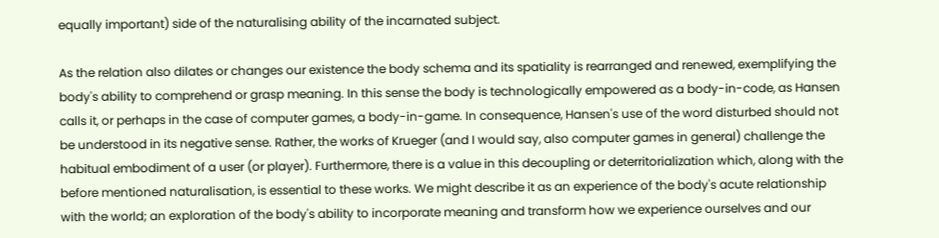equally important) side of the naturalising ability of the incarnated subject.

As the relation also dilates or changes our existence the body schema and its spatiality is rearranged and renewed, exemplifying the body's ability to comprehend or grasp meaning. In this sense the body is technologically empowered as a body-in-code, as Hansen calls it, or perhaps in the case of computer games, a body-in-game. In consequence, Hansen's use of the word disturbed should not be understood in its negative sense. Rather, the works of Krueger (and I would say, also computer games in general) challenge the habitual embodiment of a user (or player). Furthermore, there is a value in this decoupling or deterritorialization which, along with the before mentioned naturalisation, is essential to these works. We might describe it as an experience of the body's acute relationship with the world; an exploration of the body's ability to incorporate meaning and transform how we experience ourselves and our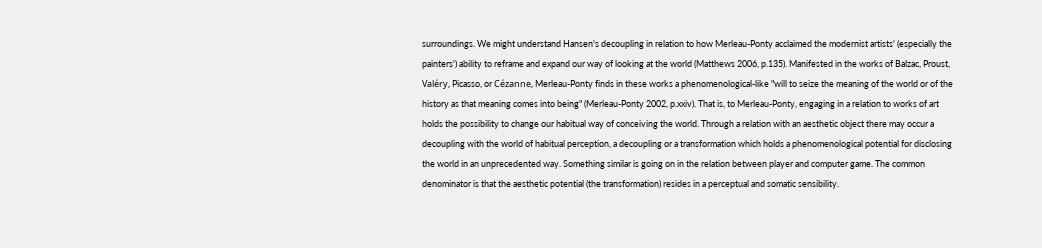surroundings. We might understand Hansen's decoupling in relation to how Merleau-Ponty acclaimed the modernist artists' (especially the painters') ability to reframe and expand our way of looking at the world (Matthews 2006, p.135). Manifested in the works of Balzac, Proust, Valéry, Picasso, or Cézanne, Merleau-Ponty finds in these works a phenomenological-like "will to seize the meaning of the world or of the history as that meaning comes into being" (Merleau-Ponty 2002, p.xxiv). That is, to Merleau-Ponty, engaging in a relation to works of art holds the possibility to change our habitual way of conceiving the world. Through a relation with an aesthetic object there may occur a decoupling with the world of habitual perception, a decoupling or a transformation which holds a phenomenological potential for disclosing the world in an unprecedented way. Something similar is going on in the relation between player and computer game. The common denominator is that the aesthetic potential (the transformation) resides in a perceptual and somatic sensibility.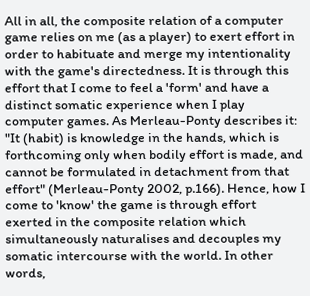All in all, the composite relation of a computer game relies on me (as a player) to exert effort in order to habituate and merge my intentionality with the game's directedness. It is through this effort that I come to feel a 'form' and have a distinct somatic experience when I play computer games. As Merleau-Ponty describes it: "It (habit) is knowledge in the hands, which is forthcoming only when bodily effort is made, and cannot be formulated in detachment from that effort" (Merleau-Ponty 2002, p.166). Hence, how I come to 'know' the game is through effort exerted in the composite relation which simultaneously naturalises and decouples my somatic intercourse with the world. In other words,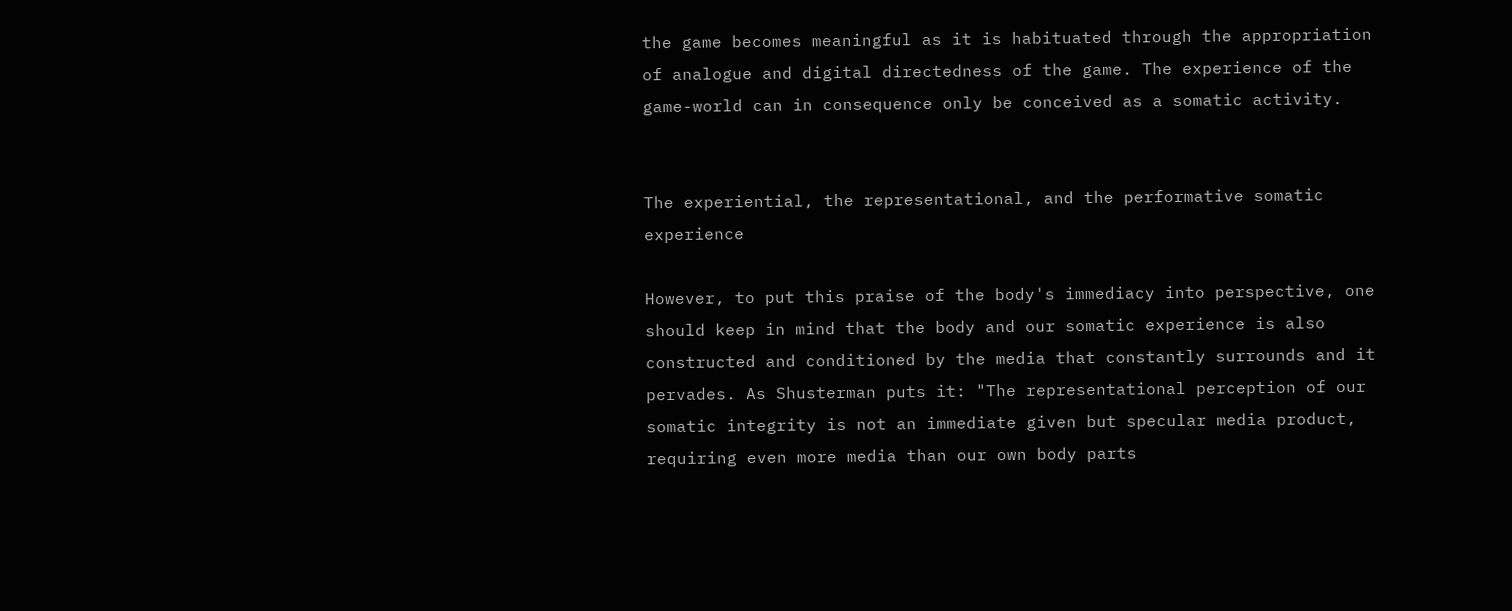the game becomes meaningful as it is habituated through the appropriation of analogue and digital directedness of the game. The experience of the game-world can in consequence only be conceived as a somatic activity.


The experiential, the representational, and the performative somatic experience

However, to put this praise of the body's immediacy into perspective, one should keep in mind that the body and our somatic experience is also constructed and conditioned by the media that constantly surrounds and it pervades. As Shusterman puts it: "The representational perception of our somatic integrity is not an immediate given but specular media product, requiring even more media than our own body parts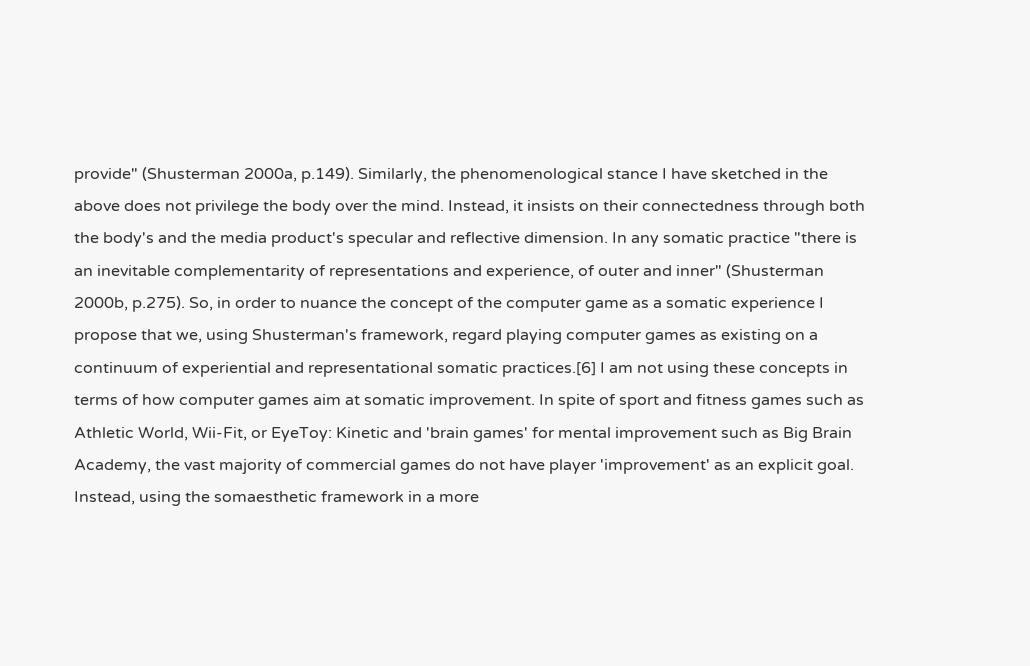provide" (Shusterman 2000a, p.149). Similarly, the phenomenological stance I have sketched in the above does not privilege the body over the mind. Instead, it insists on their connectedness through both the body's and the media product's specular and reflective dimension. In any somatic practice "there is an inevitable complementarity of representations and experience, of outer and inner" (Shusterman 2000b, p.275). So, in order to nuance the concept of the computer game as a somatic experience I propose that we, using Shusterman's framework, regard playing computer games as existing on a continuum of experiential and representational somatic practices.[6] I am not using these concepts in terms of how computer games aim at somatic improvement. In spite of sport and fitness games such as Athletic World, Wii-Fit, or EyeToy: Kinetic and 'brain games' for mental improvement such as Big Brain Academy, the vast majority of commercial games do not have player 'improvement' as an explicit goal. Instead, using the somaesthetic framework in a more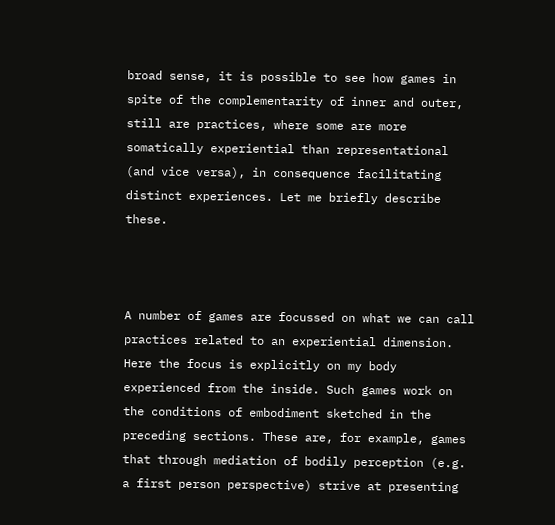broad sense, it is possible to see how games in spite of the complementarity of inner and outer, still are practices, where some are more somatically experiential than representational (and vice versa), in consequence facilitating distinct experiences. Let me briefly describe these.



A number of games are focussed on what we can call practices related to an experiential dimension. Here the focus is explicitly on my body experienced from the inside. Such games work on the conditions of embodiment sketched in the preceding sections. These are, for example, games that through mediation of bodily perception (e.g. a first person perspective) strive at presenting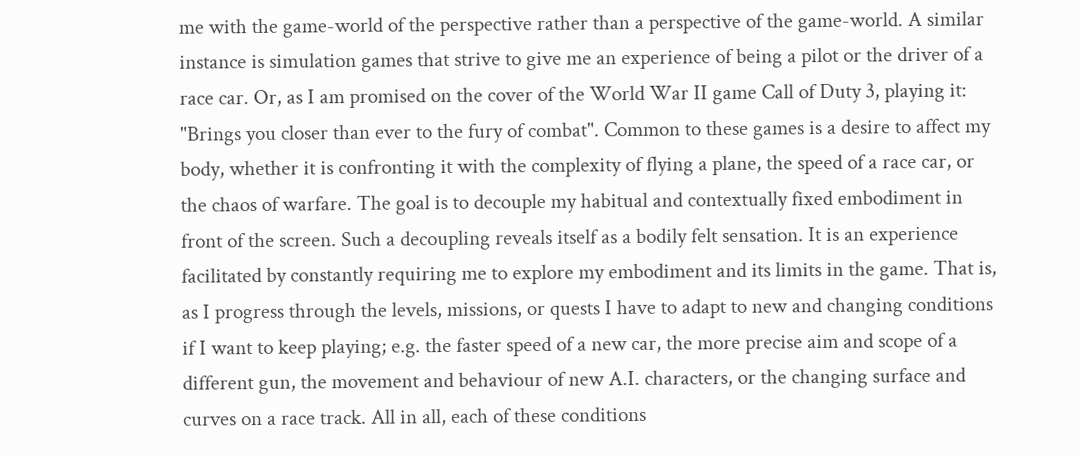me with the game-world of the perspective rather than a perspective of the game-world. A similar instance is simulation games that strive to give me an experience of being a pilot or the driver of a race car. Or, as I am promised on the cover of the World War II game Call of Duty 3, playing it: "Brings you closer than ever to the fury of combat". Common to these games is a desire to affect my body, whether it is confronting it with the complexity of flying a plane, the speed of a race car, or the chaos of warfare. The goal is to decouple my habitual and contextually fixed embodiment in front of the screen. Such a decoupling reveals itself as a bodily felt sensation. It is an experience facilitated by constantly requiring me to explore my embodiment and its limits in the game. That is, as I progress through the levels, missions, or quests I have to adapt to new and changing conditions if I want to keep playing; e.g. the faster speed of a new car, the more precise aim and scope of a different gun, the movement and behaviour of new A.I. characters, or the changing surface and curves on a race track. All in all, each of these conditions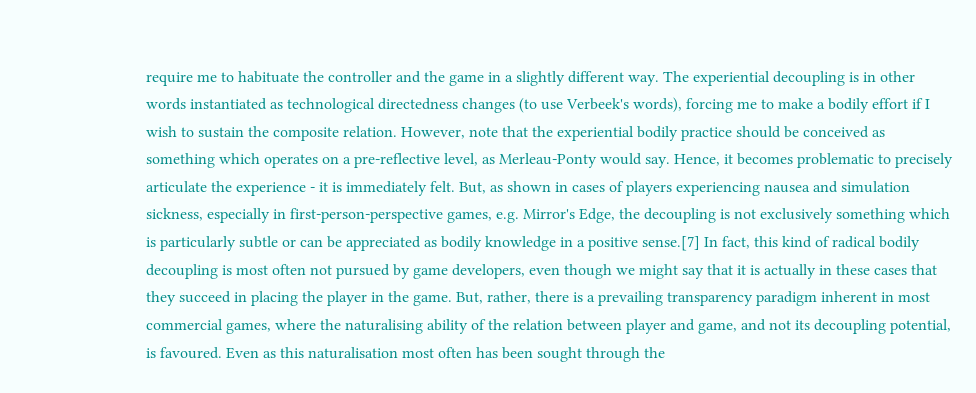require me to habituate the controller and the game in a slightly different way. The experiential decoupling is in other words instantiated as technological directedness changes (to use Verbeek's words), forcing me to make a bodily effort if I wish to sustain the composite relation. However, note that the experiential bodily practice should be conceived as something which operates on a pre-reflective level, as Merleau-Ponty would say. Hence, it becomes problematic to precisely articulate the experience - it is immediately felt. But, as shown in cases of players experiencing nausea and simulation sickness, especially in first-person-perspective games, e.g. Mirror's Edge, the decoupling is not exclusively something which is particularly subtle or can be appreciated as bodily knowledge in a positive sense.[7] In fact, this kind of radical bodily decoupling is most often not pursued by game developers, even though we might say that it is actually in these cases that they succeed in placing the player in the game. But, rather, there is a prevailing transparency paradigm inherent in most commercial games, where the naturalising ability of the relation between player and game, and not its decoupling potential, is favoured. Even as this naturalisation most often has been sought through the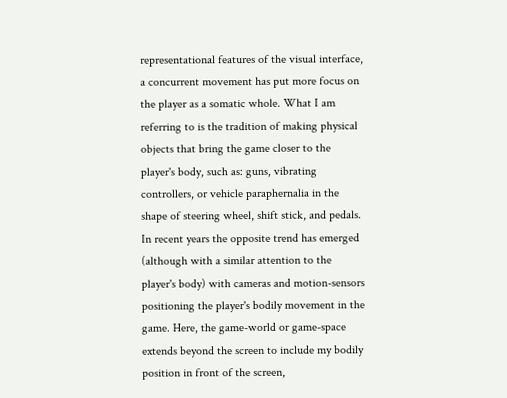representational features of the visual interface, a concurrent movement has put more focus on the player as a somatic whole. What I am referring to is the tradition of making physical objects that bring the game closer to the player's body, such as: guns, vibrating controllers, or vehicle paraphernalia in the shape of steering wheel, shift stick, and pedals. In recent years the opposite trend has emerged (although with a similar attention to the player's body) with cameras and motion-sensors positioning the player's bodily movement in the game. Here, the game-world or game-space extends beyond the screen to include my bodily position in front of the screen,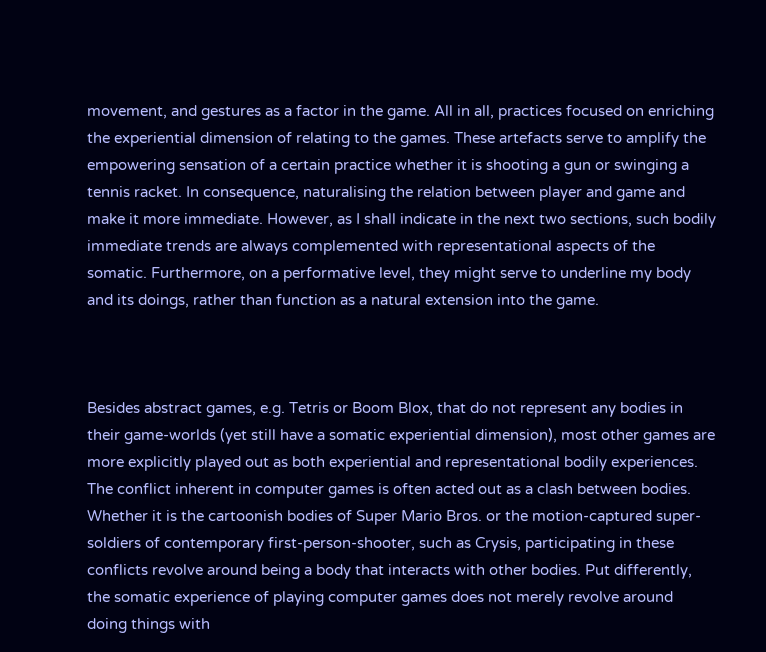movement, and gestures as a factor in the game. All in all, practices focused on enriching the experiential dimension of relating to the games. These artefacts serve to amplify the empowering sensation of a certain practice whether it is shooting a gun or swinging a tennis racket. In consequence, naturalising the relation between player and game and make it more immediate. However, as I shall indicate in the next two sections, such bodily immediate trends are always complemented with representational aspects of the somatic. Furthermore, on a performative level, they might serve to underline my body and its doings, rather than function as a natural extension into the game.



Besides abstract games, e.g. Tetris or Boom Blox, that do not represent any bodies in their game-worlds (yet still have a somatic experiential dimension), most other games are more explicitly played out as both experiential and representational bodily experiences. The conflict inherent in computer games is often acted out as a clash between bodies. Whether it is the cartoonish bodies of Super Mario Bros. or the motion-captured super-soldiers of contemporary first-person-shooter, such as Crysis, participating in these conflicts revolve around being a body that interacts with other bodies. Put differently, the somatic experience of playing computer games does not merely revolve around doing things with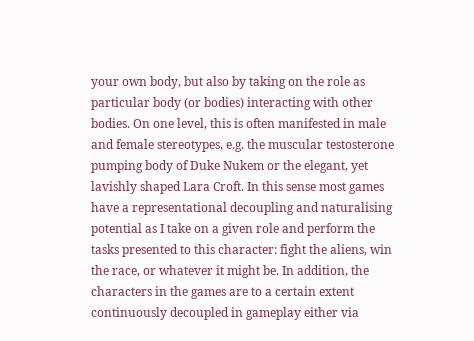your own body, but also by taking on the role as particular body (or bodies) interacting with other bodies. On one level, this is often manifested in male and female stereotypes, e.g. the muscular testosterone pumping body of Duke Nukem or the elegant, yet lavishly shaped Lara Croft. In this sense most games have a representational decoupling and naturalising potential as I take on a given role and perform the tasks presented to this character: fight the aliens, win the race, or whatever it might be. In addition, the characters in the games are to a certain extent continuously decoupled in gameplay either via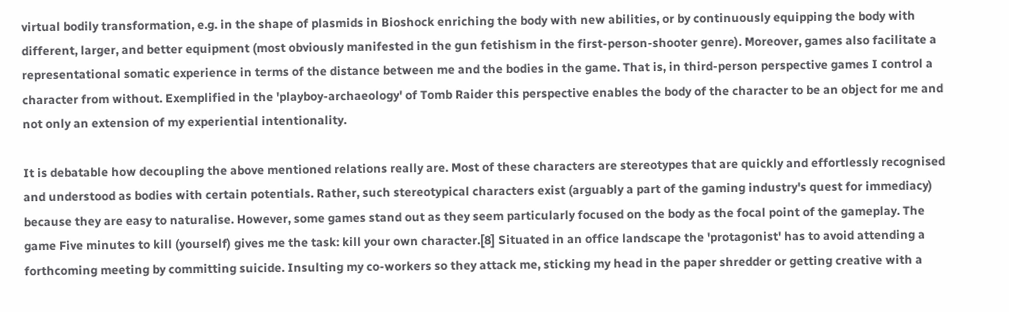virtual bodily transformation, e.g. in the shape of plasmids in Bioshock enriching the body with new abilities, or by continuously equipping the body with different, larger, and better equipment (most obviously manifested in the gun fetishism in the first-person-shooter genre). Moreover, games also facilitate a representational somatic experience in terms of the distance between me and the bodies in the game. That is, in third-person perspective games I control a character from without. Exemplified in the 'playboy-archaeology' of Tomb Raider this perspective enables the body of the character to be an object for me and not only an extension of my experiential intentionality.

It is debatable how decoupling the above mentioned relations really are. Most of these characters are stereotypes that are quickly and effortlessly recognised and understood as bodies with certain potentials. Rather, such stereotypical characters exist (arguably a part of the gaming industry's quest for immediacy) because they are easy to naturalise. However, some games stand out as they seem particularly focused on the body as the focal point of the gameplay. The game Five minutes to kill (yourself) gives me the task: kill your own character.[8] Situated in an office landscape the 'protagonist' has to avoid attending a forthcoming meeting by committing suicide. Insulting my co-workers so they attack me, sticking my head in the paper shredder or getting creative with a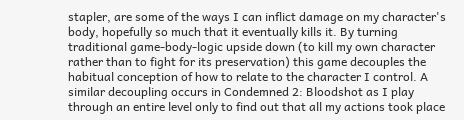stapler, are some of the ways I can inflict damage on my character's body, hopefully so much that it eventually kills it. By turning traditional game-body-logic upside down (to kill my own character rather than to fight for its preservation) this game decouples the habitual conception of how to relate to the character I control. A similar decoupling occurs in Condemned 2: Bloodshot as I play through an entire level only to find out that all my actions took place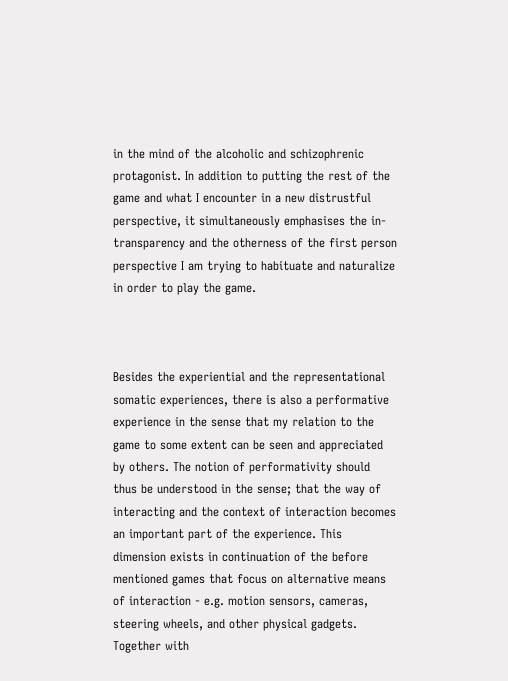in the mind of the alcoholic and schizophrenic protagonist. In addition to putting the rest of the game and what I encounter in a new distrustful perspective, it simultaneously emphasises the in-transparency and the otherness of the first person perspective I am trying to habituate and naturalize in order to play the game.



Besides the experiential and the representational somatic experiences, there is also a performative experience in the sense that my relation to the game to some extent can be seen and appreciated by others. The notion of performativity should thus be understood in the sense; that the way of interacting and the context of interaction becomes an important part of the experience. This dimension exists in continuation of the before mentioned games that focus on alternative means of interaction - e.g. motion sensors, cameras, steering wheels, and other physical gadgets. Together with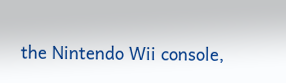the Nintendo Wii console,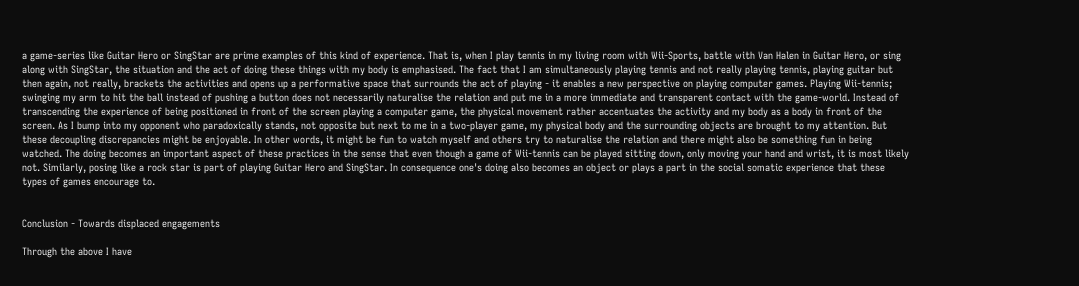a game-series like Guitar Hero or SingStar are prime examples of this kind of experience. That is, when I play tennis in my living room with Wii-Sports, battle with Van Halen in Guitar Hero, or sing along with SingStar, the situation and the act of doing these things with my body is emphasised. The fact that I am simultaneously playing tennis and not really playing tennis, playing guitar but then again, not really, brackets the activities and opens up a performative space that surrounds the act of playing - it enables a new perspective on playing computer games. Playing Wii-tennis; swinging my arm to hit the ball instead of pushing a button does not necessarily naturalise the relation and put me in a more immediate and transparent contact with the game-world. Instead of transcending the experience of being positioned in front of the screen playing a computer game, the physical movement rather accentuates the activity and my body as a body in front of the screen. As I bump into my opponent who paradoxically stands, not opposite but next to me in a two-player game, my physical body and the surrounding objects are brought to my attention. But these decoupling discrepancies might be enjoyable. In other words, it might be fun to watch myself and others try to naturalise the relation and there might also be something fun in being watched. The doing becomes an important aspect of these practices in the sense that even though a game of Wii-tennis can be played sitting down, only moving your hand and wrist, it is most likely not. Similarly, posing like a rock star is part of playing Guitar Hero and SingStar. In consequence one's doing also becomes an object or plays a part in the social somatic experience that these types of games encourage to.


Conclusion - Towards displaced engagements

Through the above I have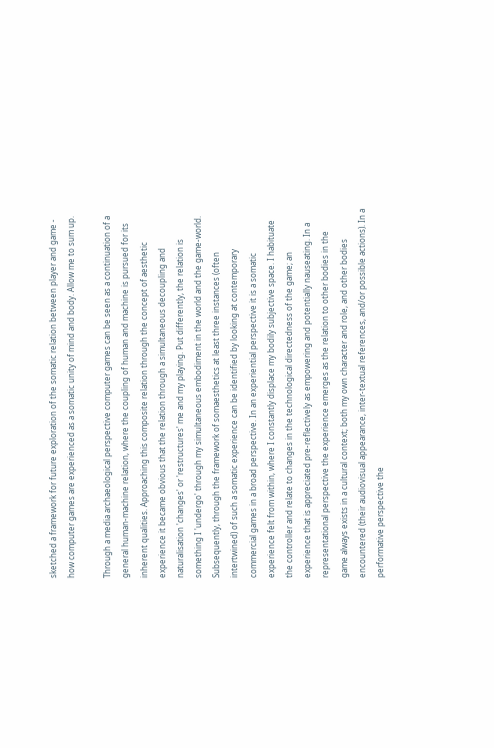sketched a framework for future exploration of the somatic relation between player and game - how computer games are experienced as a somatic unity of mind and body. Allow me to sum up.

Through a media archaeological perspective computer games can be seen as a continuation of a general human-machine relation, where the coupling of human and machine is pursued for its inherent qualities. Approaching this composite relation through the concept of aesthetic experience it became obvious that the relation through a simultaneous decoupling and naturalisation 'changes' or 'restructures' me and my playing. Put differently, the relation is something I 'undergo' through my simultaneous embodiment in the world and the game-world. Subsequently, through the framework of somaesthetics at least three instances (often intertwined) of such a somatic experience can be identified by looking at contemporary commercial games in a broad perspective. In an experiential perspective it is a somatic experience felt from within, where I constantly displace my bodily subjective space. I habituate the controller and relate to changes in the technological directedness of the game; an experience that is appreciated pre-reflectively as empowering and potentially nauseating. In a representational perspective the experience emerges as the relation to other bodies in the game always exists in a cultural context; both my own character and role, and other bodies encountered (their audiovisual appearance, inter-textual references, and/or possible actions). In a performative perspective the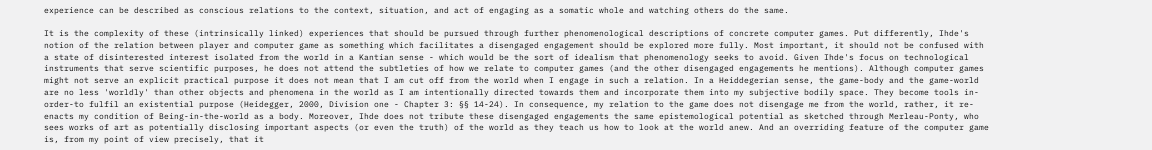experience can be described as conscious relations to the context, situation, and act of engaging as a somatic whole and watching others do the same.

It is the complexity of these (intrinsically linked) experiences that should be pursued through further phenomenological descriptions of concrete computer games. Put differently, Ihde's notion of the relation between player and computer game as something which facilitates a disengaged engagement should be explored more fully. Most important, it should not be confused with a state of disinterested interest isolated from the world in a Kantian sense - which would be the sort of idealism that phenomenology seeks to avoid. Given Ihde's focus on technological instruments that serve scientific purposes, he does not attend the subtleties of how we relate to computer games (and the other disengaged engagements he mentions). Although computer games might not serve an explicit practical purpose it does not mean that I am cut off from the world when I engage in such a relation. In a Heiddegerian sense, the game-body and the game-world are no less 'worldly' than other objects and phenomena in the world as I am intentionally directed towards them and incorporate them into my subjective bodily space. They become tools in-order-to fulfil an existential purpose (Heidegger, 2000, Division one - Chapter 3: §§ 14-24). In consequence, my relation to the game does not disengage me from the world, rather, it re-enacts my condition of Being-in-the-world as a body. Moreover, Ihde does not tribute these disengaged engagements the same epistemological potential as sketched through Merleau-Ponty, who sees works of art as potentially disclosing important aspects (or even the truth) of the world as they teach us how to look at the world anew. And an overriding feature of the computer game is, from my point of view precisely, that it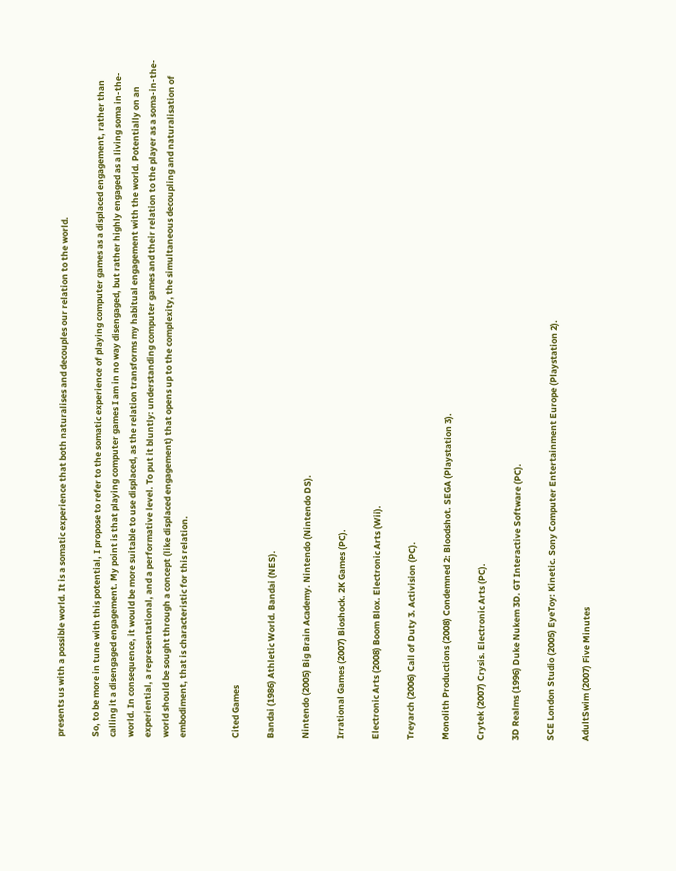presents us with a possible world. It is a somatic experience that both naturalises and decouples our relation to the world.

So, to be more in tune with this potential, I propose to refer to the somatic experience of playing computer games as a displaced engagement, rather than calling it a disengaged engagement. My point is that playing computer games I am in no way disengaged, but rather highly engaged as a living soma in-the-world. In consequence, it would be more suitable to use displaced, as the relation transforms my habitual engagement with the world. Potentially on an experiential, a representational, and a performative level. To put it bluntly: understanding computer games and their relation to the player as a soma-in-the-world should be sought through a concept (like displaced engagement) that opens up to the complexity, the simultaneous decoupling and naturalisation of embodiment, that is characteristic for this relation.


Cited Games

Bandai (1986) Athletic World. Bandai (NES).

Nintendo (2005) Big Brain Academy. Nintendo (Nintendo DS).

Irrational Games (2007) Bioshock. 2K Games (PC).

Electronic Arts (2008) Boom Blox. Electronic Arts (Wii).

Treyarch (2006) Call of Duty 3. Activision (PC).

Monolith Productions (2008) Condemned 2: Bloodshot. SEGA (Playstation 3).

Crytek (2007) Crysis. Electronic Arts (PC).

3D Realms (1996) Duke Nukem 3D. GT Interactive Software (PC).

SCE London Studio (2005) EyeToy: Kinetic. Sony Computer Entertainment Europe (Playstation 2).

AdultSwim (2007) Five Minutes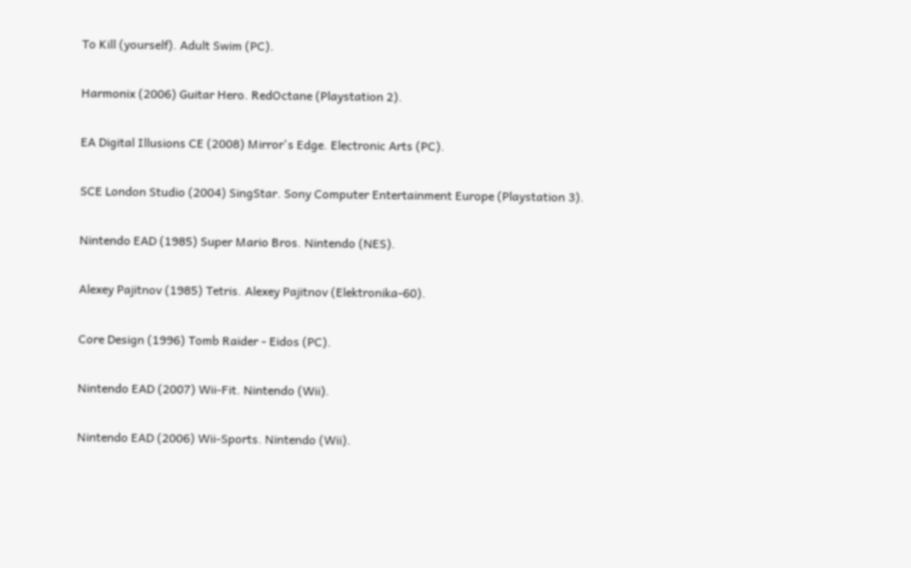To Kill (yourself). Adult Swim (PC).

Harmonix (2006) Guitar Hero. RedOctane (Playstation 2).

EA Digital Illusions CE (2008) Mirror's Edge. Electronic Arts (PC).

SCE London Studio (2004) SingStar. Sony Computer Entertainment Europe (Playstation 3).

Nintendo EAD (1985) Super Mario Bros. Nintendo (NES).

Alexey Pajitnov (1985) Tetris. Alexey Pajitnov (Elektronika-60).

Core Design (1996) Tomb Raider - Eidos (PC).

Nintendo EAD (2007) Wii-Fit. Nintendo (Wii).

Nintendo EAD (2006) Wii-Sports. Nintendo (Wii).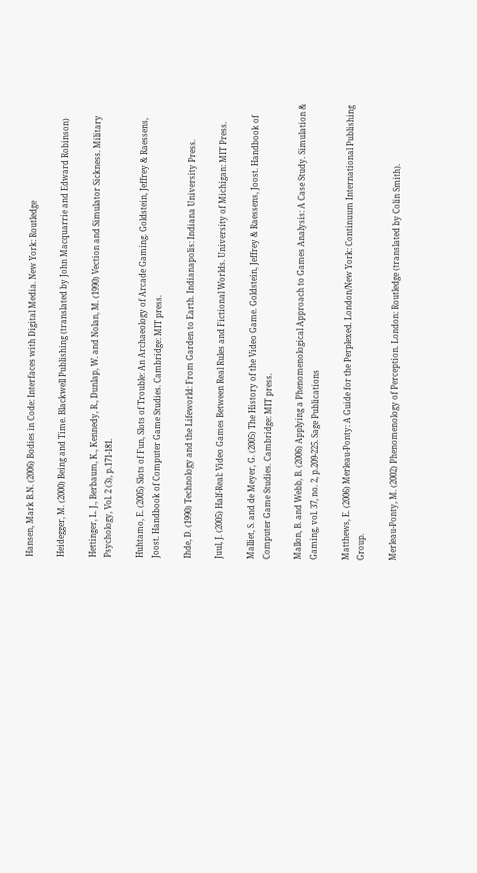Hansen, Mark B.N. (2006) Bodies in Code: Interfaces with Digital Media. New York: Routledge

Heidegger, M. (2000) Being and Time. Blackwell Publishing (translated by John Macquarrie and Edward Robinson)

Hettinger, L. J., Berbaum, K., Kennedy, R., Dunlap, W. and Nolan, M. (1990) Vection and Simulator Sickness. Military Psychology, Vol. 2 (3), p.171-181.

Huhtamo, E. (2005) Slots of Fun, Slots of Trouble: An Archaeology of Arcade Gaming. Goldstein, Jeffrey & Raessens, Joost. Handbook of Computer Game Studies. Cambridge: MIT press.

Ihde, D. (1990) Technology and the Lifeworld: From Garden to Earth. Indianapolis: Indiana University Press.

Juul, J. (2005) Half-Real: Video Games Between Real Rules and Fictional Worlds. University of Michigan: MIT Press.

Malliet, S. and de Meyer, G. (2005) The History of the Video Game. Goldstein, Jeffrey & Raessens, Joost. Handbook of Computer Game Studies. Cambridge: MIT press.

Mallon, B. and Webb, B. (2006) Applying a Phenomenological Approach to Games Analysis: A Case Study. Simulation & Gaming, vol. 37, no. 2, p.209-225. Sage Publications

Matthews, E. (2006) Merleau-Ponty: A Guide for the Perplexed. London/New York: Continuum International Publishing Group.

Merleau-Ponty, M. (2002) Phenomenology of Perception. London: Routledge (translated by Colin Smith).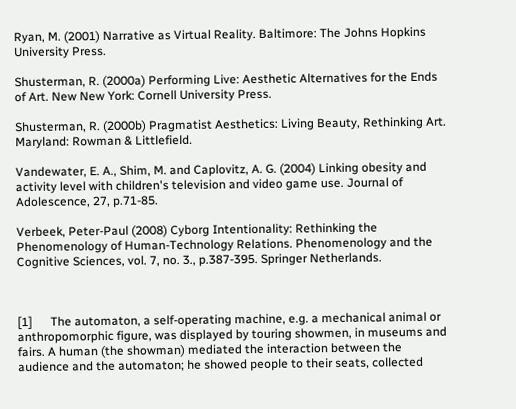Ryan, M. (2001) Narrative as Virtual Reality. Baltimore: The Johns Hopkins University Press.

Shusterman, R. (2000a) Performing Live: Aesthetic Alternatives for the Ends of Art. New New York: Cornell University Press.

Shusterman, R. (2000b) Pragmatist Aesthetics: Living Beauty, Rethinking Art. Maryland: Rowman & Littlefield.

Vandewater, E. A., Shim, M. and Caplovitz, A. G. (2004) Linking obesity and activity level with children's television and video game use. Journal of Adolescence, 27, p.71-85.

Verbeek, Peter-Paul (2008) Cyborg Intentionality: Rethinking the Phenomenology of Human-Technology Relations. Phenomenology and the Cognitive Sciences, vol. 7, no. 3., p.387-395. Springer Netherlands.



[1]      The automaton, a self-operating machine, e.g. a mechanical animal or anthropomorphic figure, was displayed by touring showmen, in museums and fairs. A human (the showman) mediated the interaction between the audience and the automaton; he showed people to their seats, collected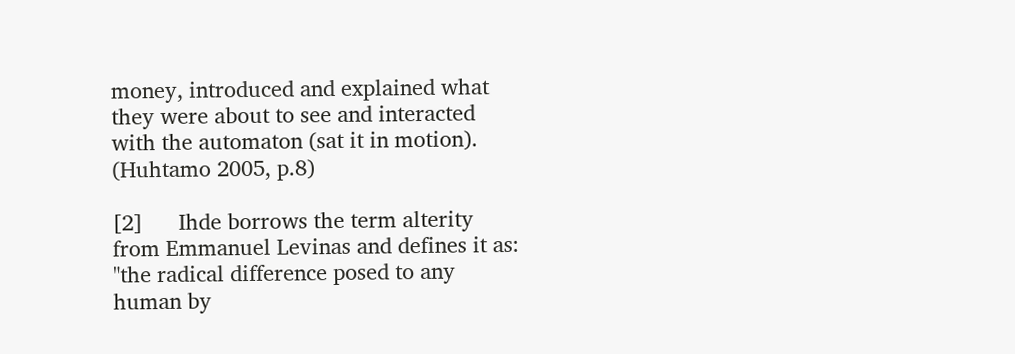money, introduced and explained what they were about to see and interacted with the automaton (sat it in motion). (Huhtamo 2005, p.8)

[2]      Ihde borrows the term alterity from Emmanuel Levinas and defines it as: "the radical difference posed to any human by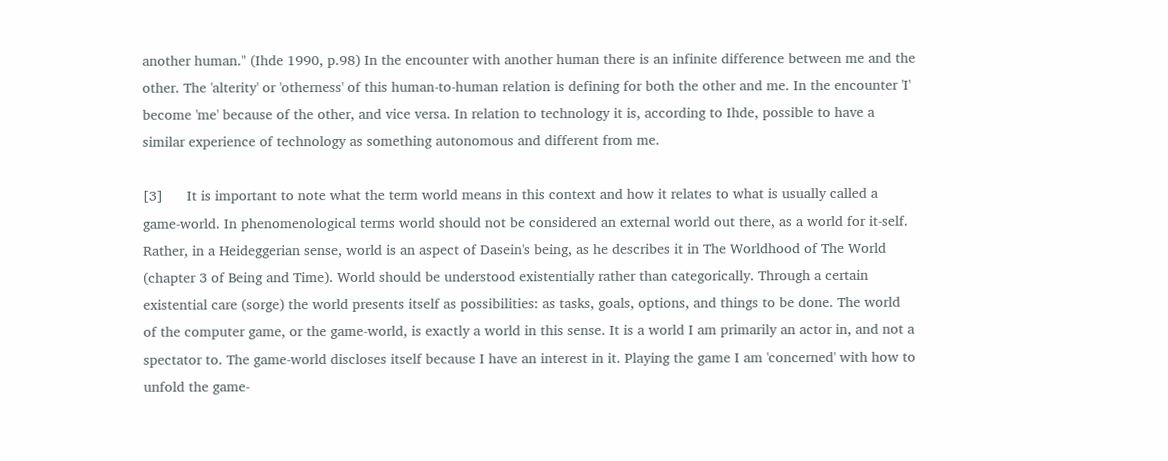another human." (Ihde 1990, p.98) In the encounter with another human there is an infinite difference between me and the other. The 'alterity' or 'otherness' of this human-to-human relation is defining for both the other and me. In the encounter 'I' become 'me' because of the other, and vice versa. In relation to technology it is, according to Ihde, possible to have a similar experience of technology as something autonomous and different from me.

[3]      It is important to note what the term world means in this context and how it relates to what is usually called a game-world. In phenomenological terms world should not be considered an external world out there, as a world for it-self. Rather, in a Heideggerian sense, world is an aspect of Dasein's being, as he describes it in The Worldhood of The World (chapter 3 of Being and Time). World should be understood existentially rather than categorically. Through a certain existential care (sorge) the world presents itself as possibilities: as tasks, goals, options, and things to be done. The world of the computer game, or the game-world, is exactly a world in this sense. It is a world I am primarily an actor in, and not a spectator to. The game-world discloses itself because I have an interest in it. Playing the game I am 'concerned' with how to unfold the game-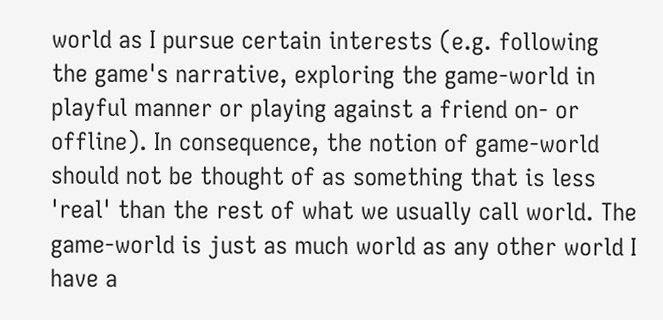world as I pursue certain interests (e.g. following the game's narrative, exploring the game-world in playful manner or playing against a friend on- or offline). In consequence, the notion of game-world should not be thought of as something that is less 'real' than the rest of what we usually call world. The game-world is just as much world as any other world I have a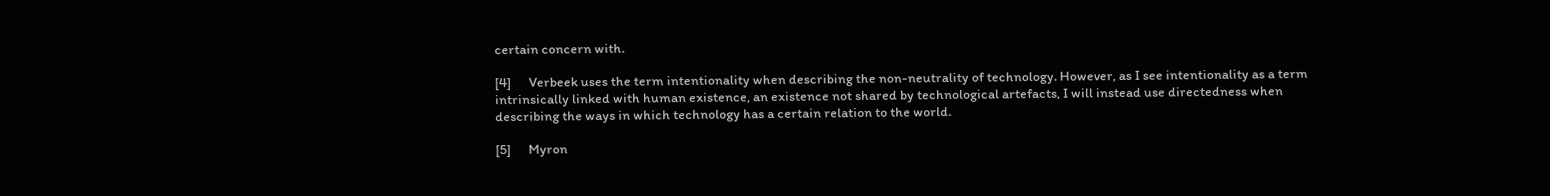certain concern with.

[4]      Verbeek uses the term intentionality when describing the non-neutrality of technology. However, as I see intentionality as a term intrinsically linked with human existence, an existence not shared by technological artefacts, I will instead use directedness when describing the ways in which technology has a certain relation to the world.

[5]      Myron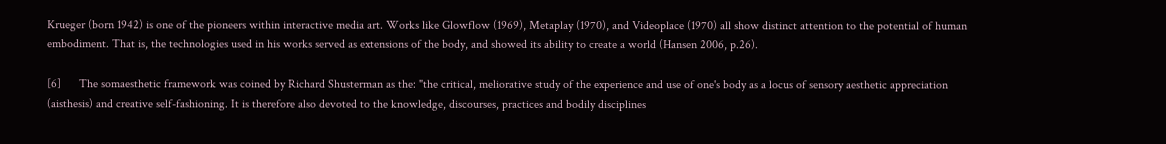Krueger (born 1942) is one of the pioneers within interactive media art. Works like Glowflow (1969), Metaplay (1970), and Videoplace (1970) all show distinct attention to the potential of human embodiment. That is, the technologies used in his works served as extensions of the body, and showed its ability to create a world (Hansen 2006, p.26).

[6]      The somaesthetic framework was coined by Richard Shusterman as the: "the critical, meliorative study of the experience and use of one's body as a locus of sensory aesthetic appreciation (aisthesis) and creative self-fashioning. It is therefore also devoted to the knowledge, discourses, practices and bodily disciplines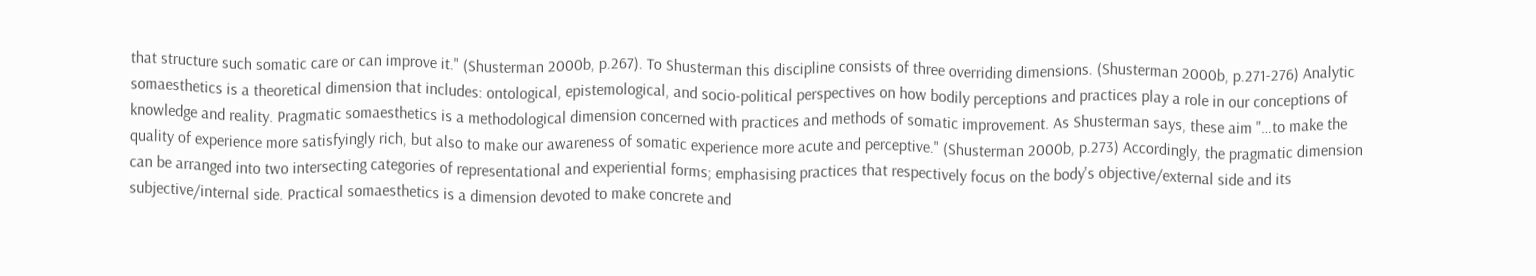that structure such somatic care or can improve it." (Shusterman 2000b, p.267). To Shusterman this discipline consists of three overriding dimensions. (Shusterman 2000b, p.271-276) Analytic somaesthetics is a theoretical dimension that includes: ontological, epistemological, and socio-political perspectives on how bodily perceptions and practices play a role in our conceptions of knowledge and reality. Pragmatic somaesthetics is a methodological dimension concerned with practices and methods of somatic improvement. As Shusterman says, these aim "…to make the quality of experience more satisfyingly rich, but also to make our awareness of somatic experience more acute and perceptive." (Shusterman 2000b, p.273) Accordingly, the pragmatic dimension can be arranged into two intersecting categories of representational and experiential forms; emphasising practices that respectively focus on the body's objective/external side and its subjective/internal side. Practical somaesthetics is a dimension devoted to make concrete and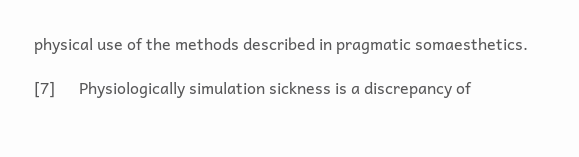physical use of the methods described in pragmatic somaesthetics.

[7]      Physiologically simulation sickness is a discrepancy of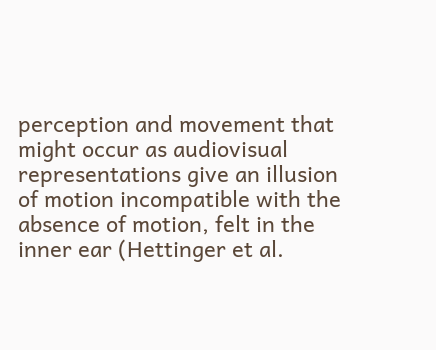perception and movement that might occur as audiovisual representations give an illusion of motion incompatible with the absence of motion, felt in the inner ear (Hettinger et al.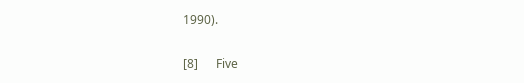1990).

[8]      Five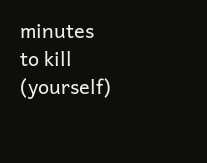minutes to kill (yourself)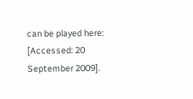can be played here: [Accessed: 20 September 2009].